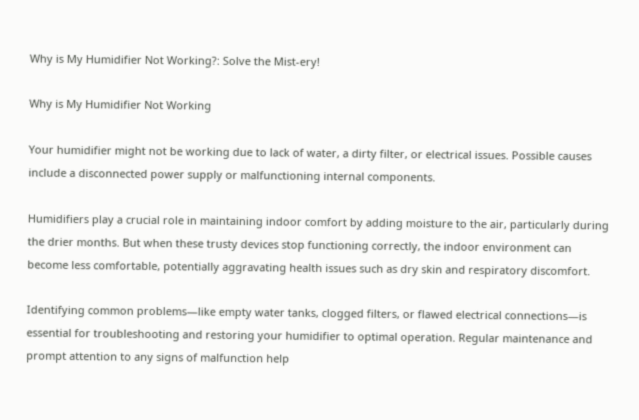Why is My Humidifier Not Working?: Solve the Mist-ery!

Why is My Humidifier Not Working

Your humidifier might not be working due to lack of water, a dirty filter, or electrical issues. Possible causes include a disconnected power supply or malfunctioning internal components.

Humidifiers play a crucial role in maintaining indoor comfort by adding moisture to the air, particularly during the drier months. But when these trusty devices stop functioning correctly, the indoor environment can become less comfortable, potentially aggravating health issues such as dry skin and respiratory discomfort.

Identifying common problems—like empty water tanks, clogged filters, or flawed electrical connections—is essential for troubleshooting and restoring your humidifier to optimal operation. Regular maintenance and prompt attention to any signs of malfunction help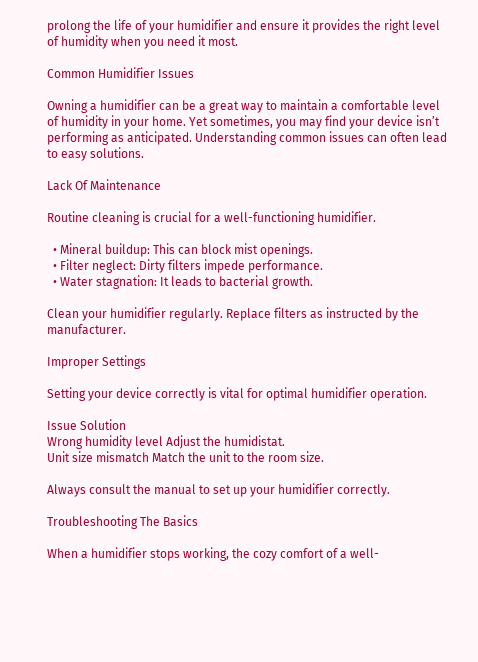prolong the life of your humidifier and ensure it provides the right level of humidity when you need it most.

Common Humidifier Issues

Owning a humidifier can be a great way to maintain a comfortable level of humidity in your home. Yet sometimes, you may find your device isn’t performing as anticipated. Understanding common issues can often lead to easy solutions.

Lack Of Maintenance

Routine cleaning is crucial for a well-functioning humidifier.

  • Mineral buildup: This can block mist openings.
  • Filter neglect: Dirty filters impede performance.
  • Water stagnation: It leads to bacterial growth.

Clean your humidifier regularly. Replace filters as instructed by the manufacturer.

Improper Settings

Setting your device correctly is vital for optimal humidifier operation.

Issue Solution
Wrong humidity level Adjust the humidistat.
Unit size mismatch Match the unit to the room size.

Always consult the manual to set up your humidifier correctly.

Troubleshooting The Basics

When a humidifier stops working, the cozy comfort of a well-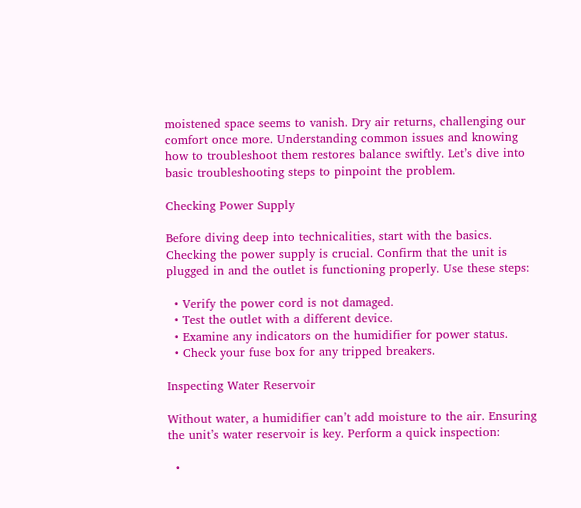moistened space seems to vanish. Dry air returns, challenging our comfort once more. Understanding common issues and knowing how to troubleshoot them restores balance swiftly. Let’s dive into basic troubleshooting steps to pinpoint the problem.

Checking Power Supply

Before diving deep into technicalities, start with the basics. Checking the power supply is crucial. Confirm that the unit is plugged in and the outlet is functioning properly. Use these steps:

  • Verify the power cord is not damaged.
  • Test the outlet with a different device.
  • Examine any indicators on the humidifier for power status.
  • Check your fuse box for any tripped breakers.

Inspecting Water Reservoir

Without water, a humidifier can’t add moisture to the air. Ensuring the unit’s water reservoir is key. Perform a quick inspection:

  •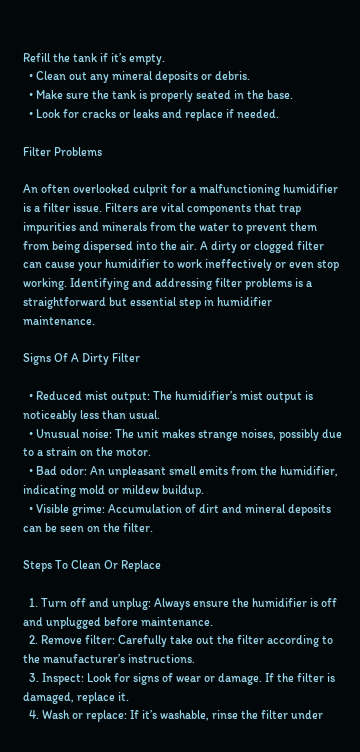Refill the tank if it’s empty.
  • Clean out any mineral deposits or debris.
  • Make sure the tank is properly seated in the base.
  • Look for cracks or leaks and replace if needed.

Filter Problems

An often overlooked culprit for a malfunctioning humidifier is a filter issue. Filters are vital components that trap impurities and minerals from the water to prevent them from being dispersed into the air. A dirty or clogged filter can cause your humidifier to work ineffectively or even stop working. Identifying and addressing filter problems is a straightforward but essential step in humidifier maintenance.

Signs Of A Dirty Filter

  • Reduced mist output: The humidifier’s mist output is noticeably less than usual.
  • Unusual noise: The unit makes strange noises, possibly due to a strain on the motor.
  • Bad odor: An unpleasant smell emits from the humidifier, indicating mold or mildew buildup.
  • Visible grime: Accumulation of dirt and mineral deposits can be seen on the filter.

Steps To Clean Or Replace

  1. Turn off and unplug: Always ensure the humidifier is off and unplugged before maintenance.
  2. Remove filter: Carefully take out the filter according to the manufacturer’s instructions.
  3. Inspect: Look for signs of wear or damage. If the filter is damaged, replace it.
  4. Wash or replace: If it’s washable, rinse the filter under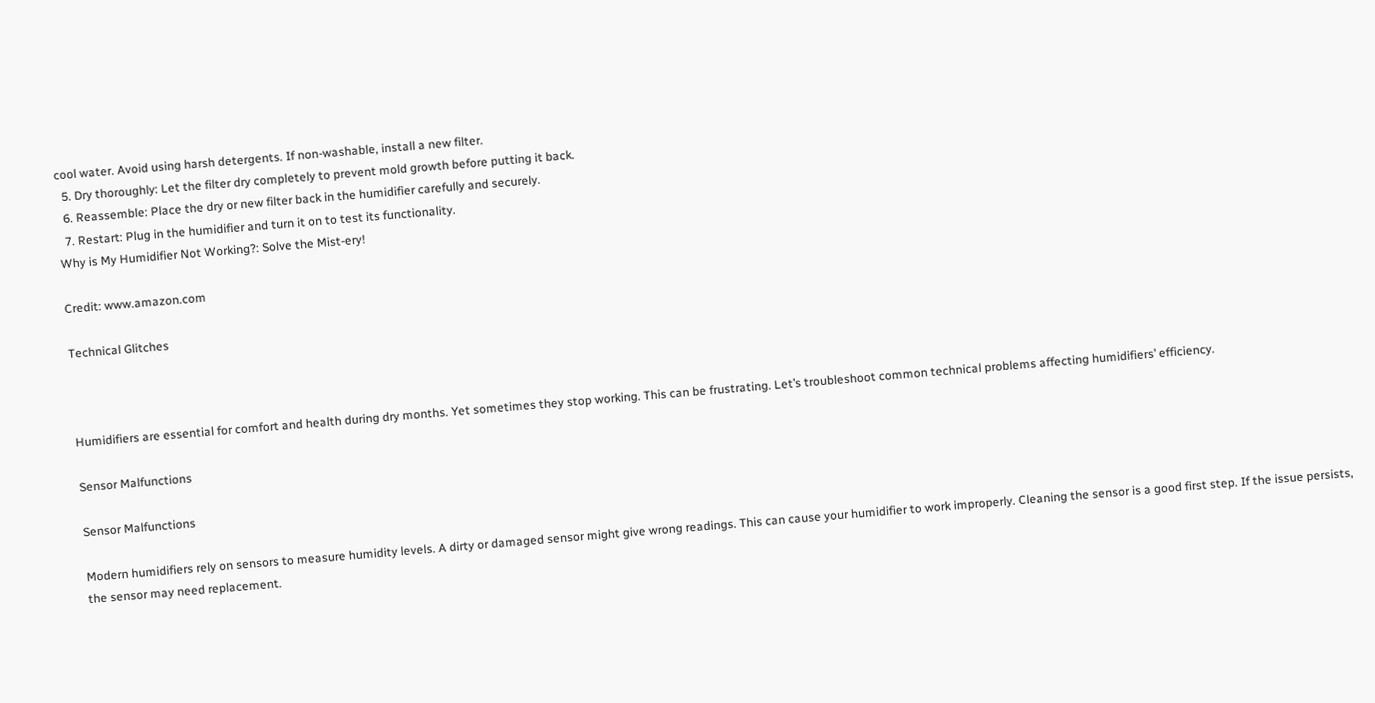cool water. Avoid using harsh detergents. If non-washable, install a new filter.
  5. Dry thoroughly: Let the filter dry completely to prevent mold growth before putting it back.
  6. Reassemble: Place the dry or new filter back in the humidifier carefully and securely.
  7. Restart: Plug in the humidifier and turn it on to test its functionality.
Why is My Humidifier Not Working?: Solve the Mist-ery!

Credit: www.amazon.com

Technical Glitches



Humidifiers are essential for comfort and health during dry months. Yet sometimes they stop working. This can be frustrating. Let’s troubleshoot common technical problems affecting humidifiers’ efficiency.

Sensor Malfunctions

Sensor Malfunctions

Modern humidifiers rely on sensors to measure humidity levels. A dirty or damaged sensor might give wrong readings. This can cause your humidifier to work improperly. Cleaning the sensor is a good first step. If the issue persists, the sensor may need replacement.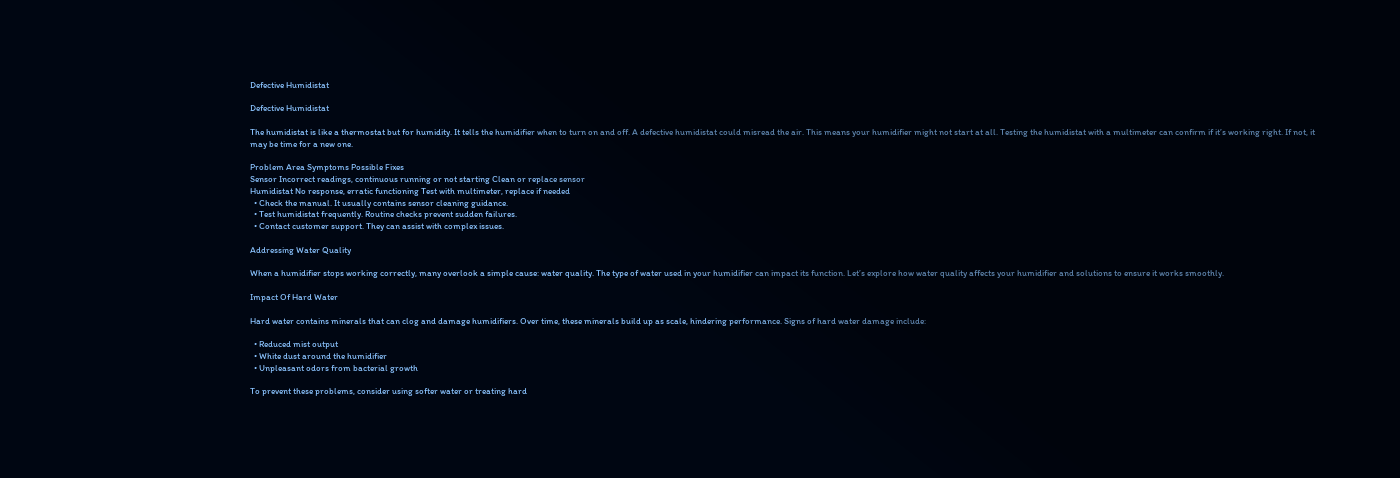Defective Humidistat

Defective Humidistat

The humidistat is like a thermostat but for humidity. It tells the humidifier when to turn on and off. A defective humidistat could misread the air. This means your humidifier might not start at all. Testing the humidistat with a multimeter can confirm if it’s working right. If not, it may be time for a new one.

Problem Area Symptoms Possible Fixes
Sensor Incorrect readings, continuous running or not starting Clean or replace sensor
Humidistat No response, erratic functioning Test with multimeter, replace if needed
  • Check the manual. It usually contains sensor cleaning guidance.
  • Test humidistat frequently. Routine checks prevent sudden failures.
  • Contact customer support. They can assist with complex issues.

Addressing Water Quality

When a humidifier stops working correctly, many overlook a simple cause: water quality. The type of water used in your humidifier can impact its function. Let’s explore how water quality affects your humidifier and solutions to ensure it works smoothly.

Impact Of Hard Water

Hard water contains minerals that can clog and damage humidifiers. Over time, these minerals build up as scale, hindering performance. Signs of hard water damage include:

  • Reduced mist output
  • White dust around the humidifier
  • Unpleasant odors from bacterial growth

To prevent these problems, consider using softer water or treating hard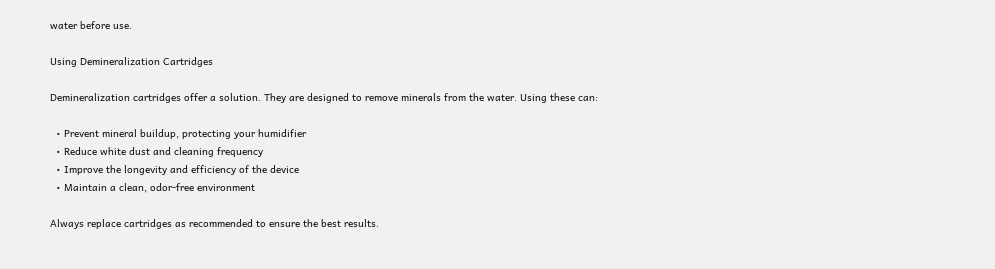water before use.

Using Demineralization Cartridges

Demineralization cartridges offer a solution. They are designed to remove minerals from the water. Using these can:

  • Prevent mineral buildup, protecting your humidifier
  • Reduce white dust and cleaning frequency
  • Improve the longevity and efficiency of the device
  • Maintain a clean, odor-free environment

Always replace cartridges as recommended to ensure the best results.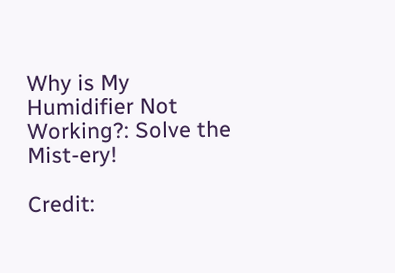Why is My Humidifier Not Working?: Solve the Mist-ery!

Credit: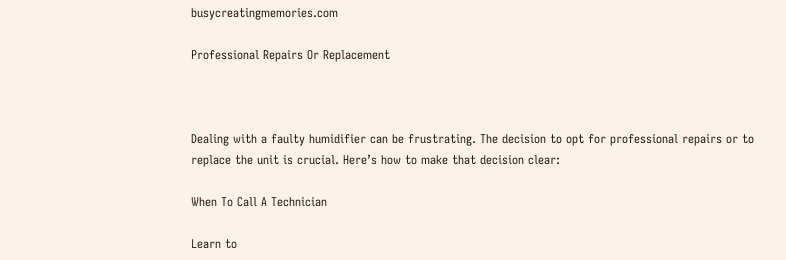busycreatingmemories.com

Professional Repairs Or Replacement



Dealing with a faulty humidifier can be frustrating. The decision to opt for professional repairs or to replace the unit is crucial. Here’s how to make that decision clear:

When To Call A Technician

Learn to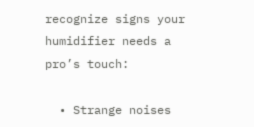recognize signs your humidifier needs a pro’s touch:

  • Strange noises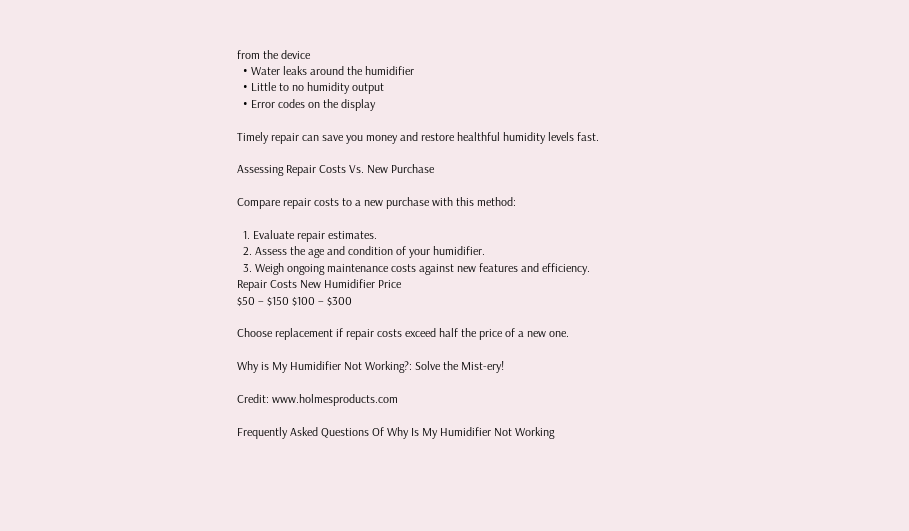from the device
  • Water leaks around the humidifier
  • Little to no humidity output
  • Error codes on the display

Timely repair can save you money and restore healthful humidity levels fast.

Assessing Repair Costs Vs. New Purchase

Compare repair costs to a new purchase with this method:

  1. Evaluate repair estimates.
  2. Assess the age and condition of your humidifier.
  3. Weigh ongoing maintenance costs against new features and efficiency.
Repair Costs New Humidifier Price
$50 – $150 $100 – $300

Choose replacement if repair costs exceed half the price of a new one.

Why is My Humidifier Not Working?: Solve the Mist-ery!

Credit: www.holmesproducts.com

Frequently Asked Questions Of Why Is My Humidifier Not Working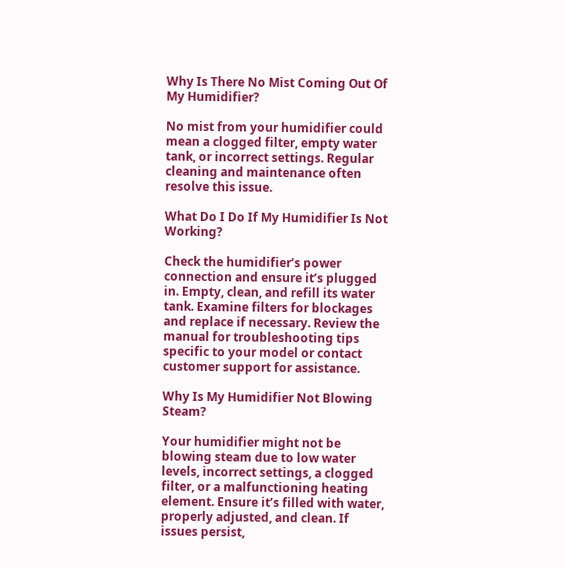Why Is There No Mist Coming Out Of My Humidifier?

No mist from your humidifier could mean a clogged filter, empty water tank, or incorrect settings. Regular cleaning and maintenance often resolve this issue.

What Do I Do If My Humidifier Is Not Working?

Check the humidifier’s power connection and ensure it’s plugged in. Empty, clean, and refill its water tank. Examine filters for blockages and replace if necessary. Review the manual for troubleshooting tips specific to your model or contact customer support for assistance.

Why Is My Humidifier Not Blowing Steam?

Your humidifier might not be blowing steam due to low water levels, incorrect settings, a clogged filter, or a malfunctioning heating element. Ensure it’s filled with water, properly adjusted, and clean. If issues persist,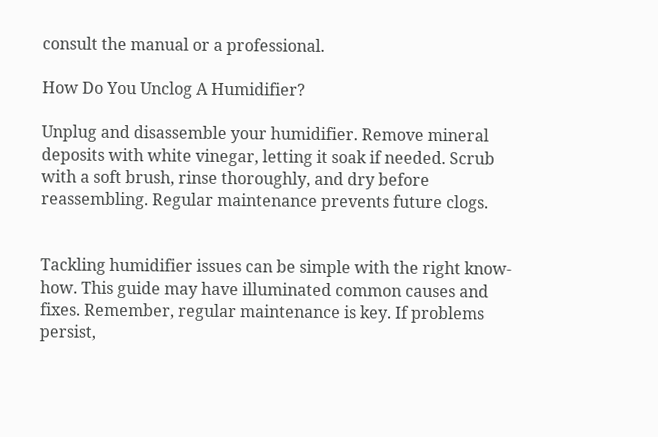consult the manual or a professional.

How Do You Unclog A Humidifier?

Unplug and disassemble your humidifier. Remove mineral deposits with white vinegar, letting it soak if needed. Scrub with a soft brush, rinse thoroughly, and dry before reassembling. Regular maintenance prevents future clogs.


Tackling humidifier issues can be simple with the right know-how. This guide may have illuminated common causes and fixes. Remember, regular maintenance is key. If problems persist,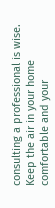consulting a professional is wise. Keep the air in your home comfortable and your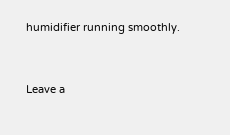humidifier running smoothly.


Leave a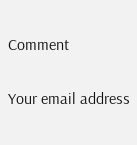Comment

Your email address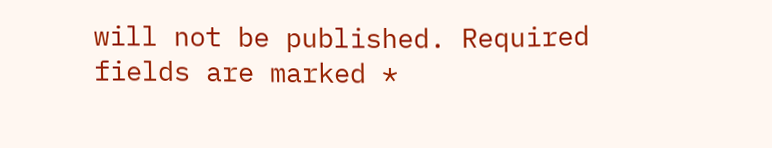will not be published. Required fields are marked *